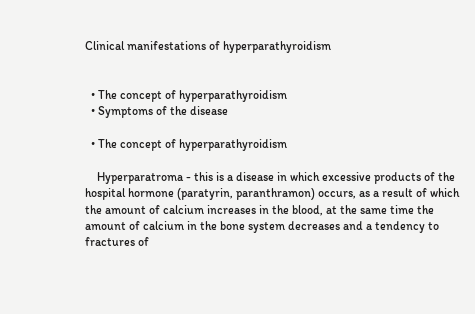Clinical manifestations of hyperparathyroidism


  • The concept of hyperparathyroidism
  • Symptoms of the disease

  • The concept of hyperparathyroidism

    Hyperparatroma - this is a disease in which excessive products of the hospital hormone (paratyrin, paranthramon) occurs, as a result of which the amount of calcium increases in the blood, at the same time the amount of calcium in the bone system decreases and a tendency to fractures of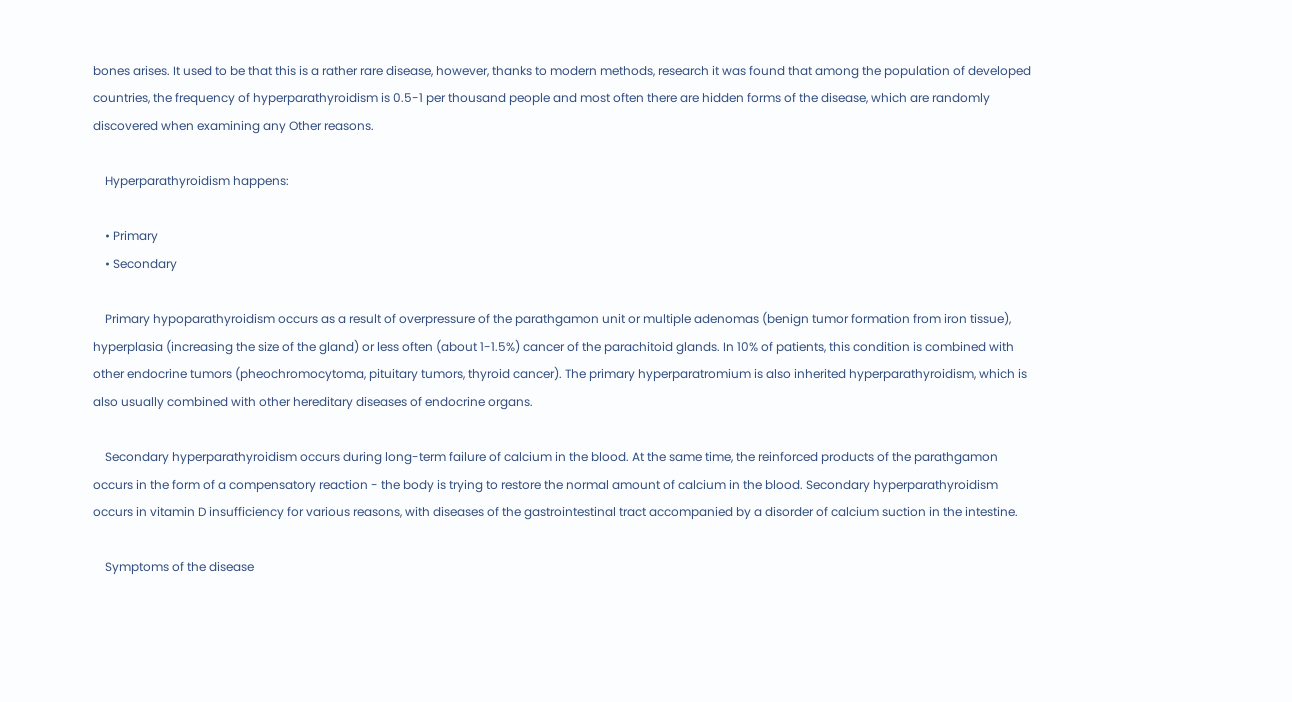bones arises. It used to be that this is a rather rare disease, however, thanks to modern methods, research it was found that among the population of developed countries, the frequency of hyperparathyroidism is 0.5-1 per thousand people and most often there are hidden forms of the disease, which are randomly discovered when examining any Other reasons.

    Hyperparathyroidism happens:

    • Primary
    • Secondary

    Primary hypoparathyroidism occurs as a result of overpressure of the parathgamon unit or multiple adenomas (benign tumor formation from iron tissue), hyperplasia (increasing the size of the gland) or less often (about 1-1.5%) cancer of the parachitoid glands. In 10% of patients, this condition is combined with other endocrine tumors (pheochromocytoma, pituitary tumors, thyroid cancer). The primary hyperparatromium is also inherited hyperparathyroidism, which is also usually combined with other hereditary diseases of endocrine organs.

    Secondary hyperparathyroidism occurs during long-term failure of calcium in the blood. At the same time, the reinforced products of the parathgamon occurs in the form of a compensatory reaction - the body is trying to restore the normal amount of calcium in the blood. Secondary hyperparathyroidism occurs in vitamin D insufficiency for various reasons, with diseases of the gastrointestinal tract accompanied by a disorder of calcium suction in the intestine.

    Symptoms of the disease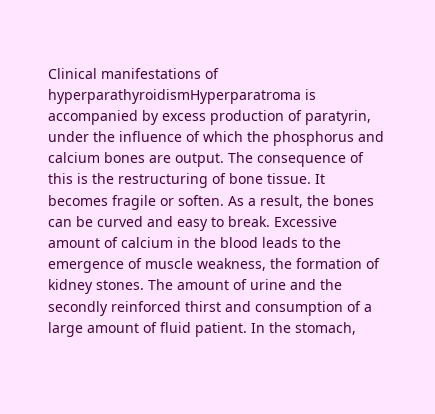Clinical manifestations of hyperparathyroidismHyperparatroma is accompanied by excess production of paratyrin, under the influence of which the phosphorus and calcium bones are output. The consequence of this is the restructuring of bone tissue. It becomes fragile or soften. As a result, the bones can be curved and easy to break. Excessive amount of calcium in the blood leads to the emergence of muscle weakness, the formation of kidney stones. The amount of urine and the secondly reinforced thirst and consumption of a large amount of fluid patient. In the stomach,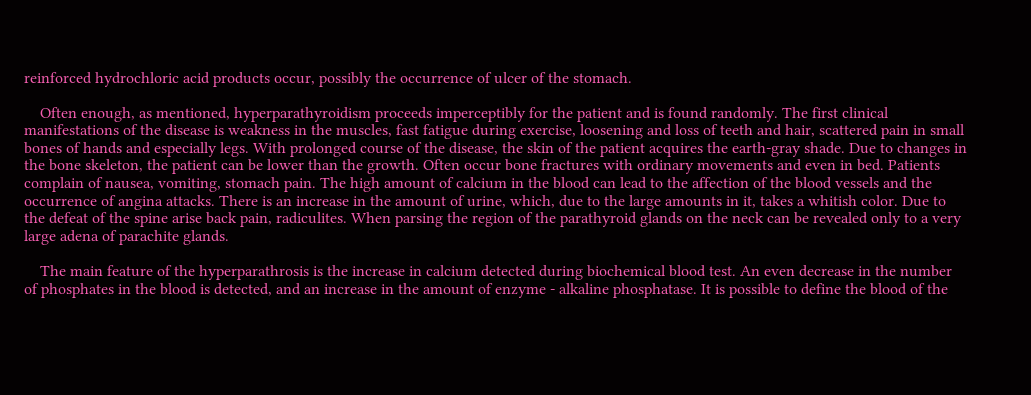reinforced hydrochloric acid products occur, possibly the occurrence of ulcer of the stomach.

    Often enough, as mentioned, hyperparathyroidism proceeds imperceptibly for the patient and is found randomly. The first clinical manifestations of the disease is weakness in the muscles, fast fatigue during exercise, loosening and loss of teeth and hair, scattered pain in small bones of hands and especially legs. With prolonged course of the disease, the skin of the patient acquires the earth-gray shade. Due to changes in the bone skeleton, the patient can be lower than the growth. Often occur bone fractures with ordinary movements and even in bed. Patients complain of nausea, vomiting, stomach pain. The high amount of calcium in the blood can lead to the affection of the blood vessels and the occurrence of angina attacks. There is an increase in the amount of urine, which, due to the large amounts in it, takes a whitish color. Due to the defeat of the spine arise back pain, radiculites. When parsing the region of the parathyroid glands on the neck can be revealed only to a very large adena of parachite glands.

    The main feature of the hyperparathrosis is the increase in calcium detected during biochemical blood test. An even decrease in the number of phosphates in the blood is detected, and an increase in the amount of enzyme - alkaline phosphatase. It is possible to define the blood of the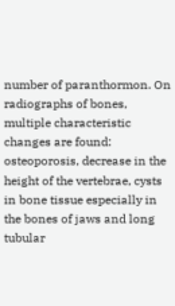number of paranthormon. On radiographs of bones, multiple characteristic changes are found: osteoporosis, decrease in the height of the vertebrae, cysts in bone tissue especially in the bones of jaws and long tubular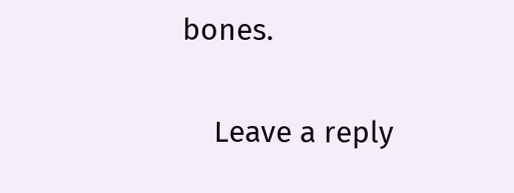bones.

    Leave a reply